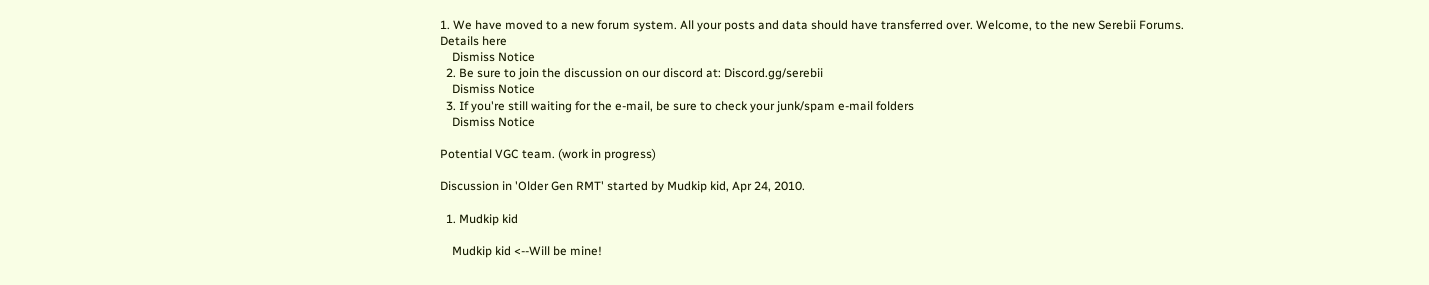1. We have moved to a new forum system. All your posts and data should have transferred over. Welcome, to the new Serebii Forums. Details here
    Dismiss Notice
  2. Be sure to join the discussion on our discord at: Discord.gg/serebii
    Dismiss Notice
  3. If you're still waiting for the e-mail, be sure to check your junk/spam e-mail folders
    Dismiss Notice

Potential VGC team. (work in progress)

Discussion in 'Older Gen RMT' started by Mudkip kid, Apr 24, 2010.

  1. Mudkip kid

    Mudkip kid <--Will be mine!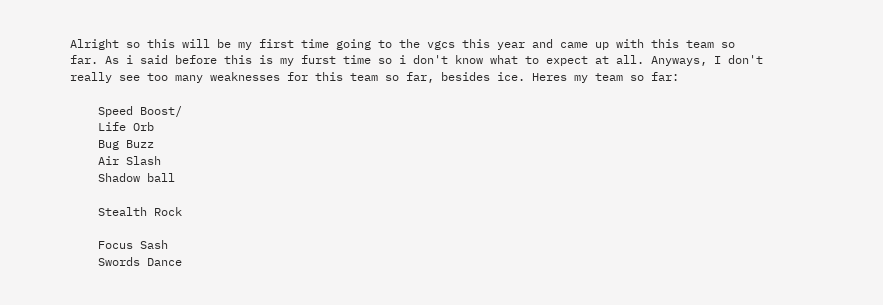Alright so this will be my first time going to the vgcs this year and came up with this team so far. As i said before this is my furst time so i don't know what to expect at all. Anyways, I don't really see too many weaknesses for this team so far, besides ice. Heres my team so far:

    Speed Boost/
    Life Orb
    Bug Buzz
    Air Slash
    Shadow ball

    Stealth Rock

    Focus Sash
    Swords Dance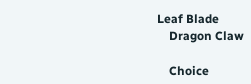Leaf Blade
    Dragon Claw

    Choice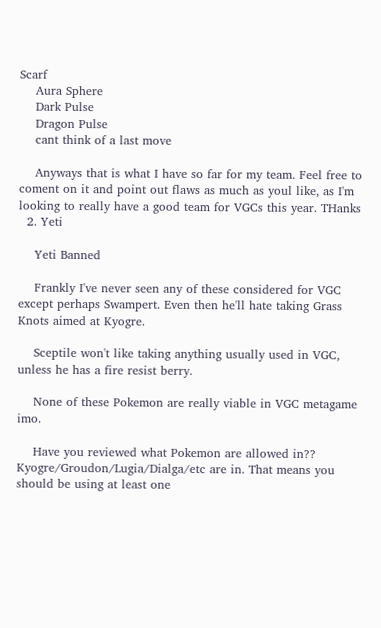Scarf
    Aura Sphere
    Dark Pulse
    Dragon Pulse
    cant think of a last move

    Anyways that is what I have so far for my team. Feel free to coment on it and point out flaws as much as youl like, as I'm looking to really have a good team for VGCs this year. THanks
  2. Yeti

    Yeti Banned

    Frankly I've never seen any of these considered for VGC except perhaps Swampert. Even then he'll hate taking Grass Knots aimed at Kyogre.

    Sceptile won't like taking anything usually used in VGC, unless he has a fire resist berry.

    None of these Pokemon are really viable in VGC metagame imo.

    Have you reviewed what Pokemon are allowed in?? Kyogre/Groudon/Lugia/Dialga/etc are in. That means you should be using at least one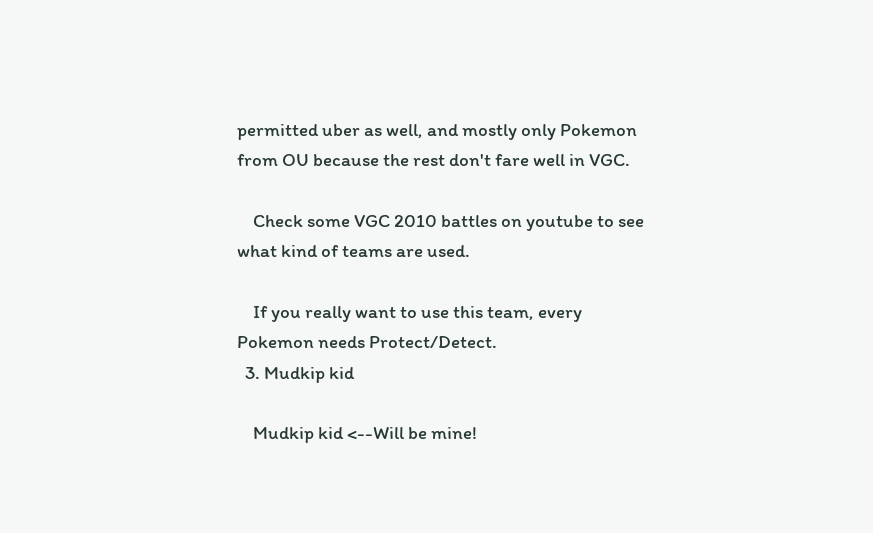permitted uber as well, and mostly only Pokemon from OU because the rest don't fare well in VGC.

    Check some VGC 2010 battles on youtube to see what kind of teams are used.

    If you really want to use this team, every Pokemon needs Protect/Detect.
  3. Mudkip kid

    Mudkip kid <--Will be mine!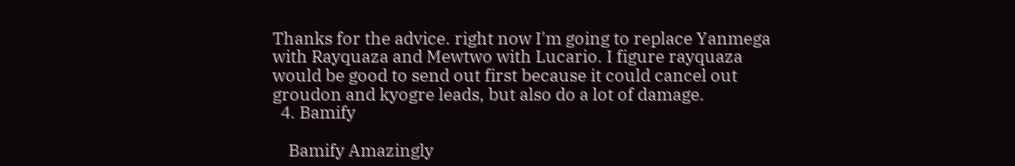Thanks for the advice. right now I'm going to replace Yanmega with Rayquaza and Mewtwo with Lucario. I figure rayquaza would be good to send out first because it could cancel out groudon and kyogre leads, but also do a lot of damage.
  4. Bamify

    Bamify Amazingly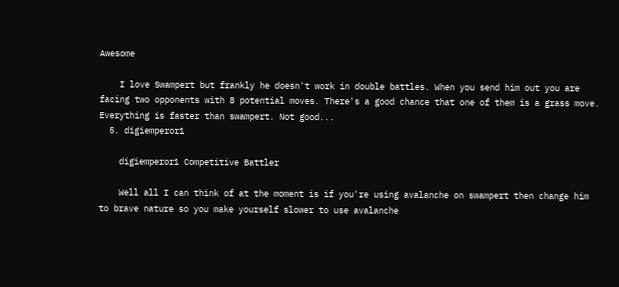Awesome

    I love Swampert but frankly he doesn't work in double battles. When you send him out you are facing two opponents with 8 potential moves. There's a good chance that one of them is a grass move. Everything is faster than swampert. Not good...
  5. digiemperor1

    digiemperor1 Competitive Battler

    Well all I can think of at the moment is if you're using avalanche on swampert then change him to brave nature so you make yourself slower to use avalanche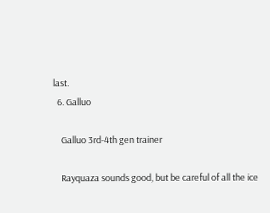last.
  6. Galluo

    Galluo 3rd-4th gen trainer

    Rayquaza sounds good, but be careful of all the ice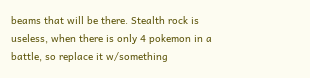beams that will be there. Stealth rock is useless, when there is only 4 pokemon in a battle, so replace it w/something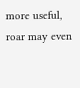more useful, roar may even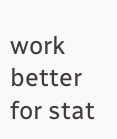work better for stat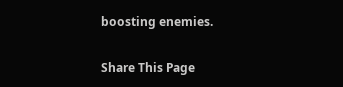boosting enemies.

Share This Page